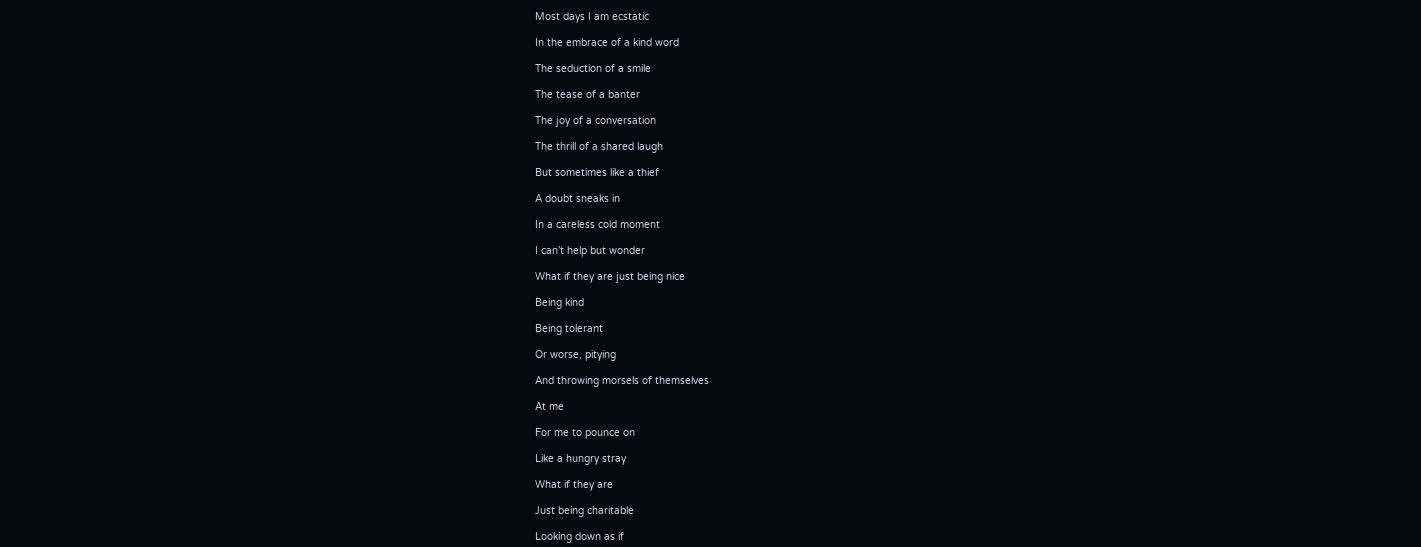Most days I am ecstatic

In the embrace of a kind word

The seduction of a smile

The tease of a banter

The joy of a conversation

The thrill of a shared laugh

But sometimes like a thief

A doubt sneaks in

In a careless cold moment

I can’t help but wonder

What if they are just being nice

Being kind

Being tolerant

Or worse, pitying

And throwing morsels of themselves

At me

For me to pounce on

Like a hungry stray

What if they are

Just being charitable

Looking down as if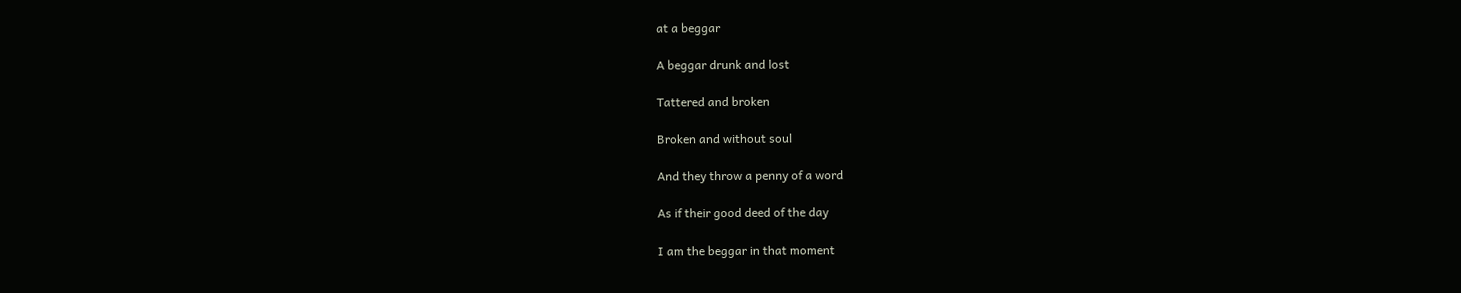at a beggar

A beggar drunk and lost

Tattered and broken

Broken and without soul

And they throw a penny of a word

As if their good deed of the day

I am the beggar in that moment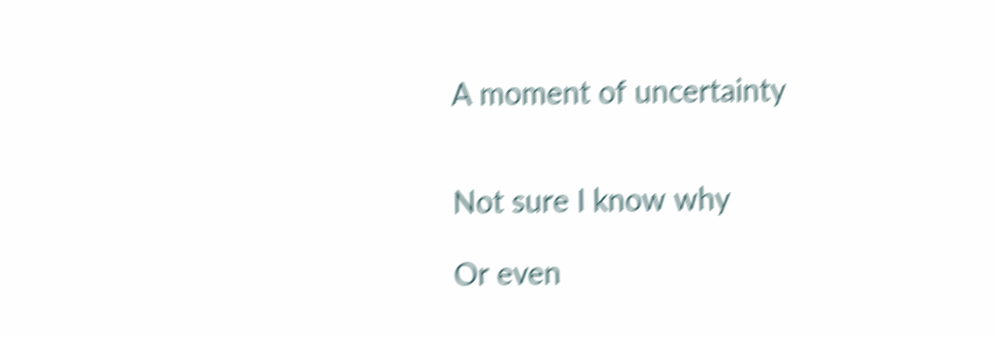A moment of uncertainty


Not sure I know why

Or even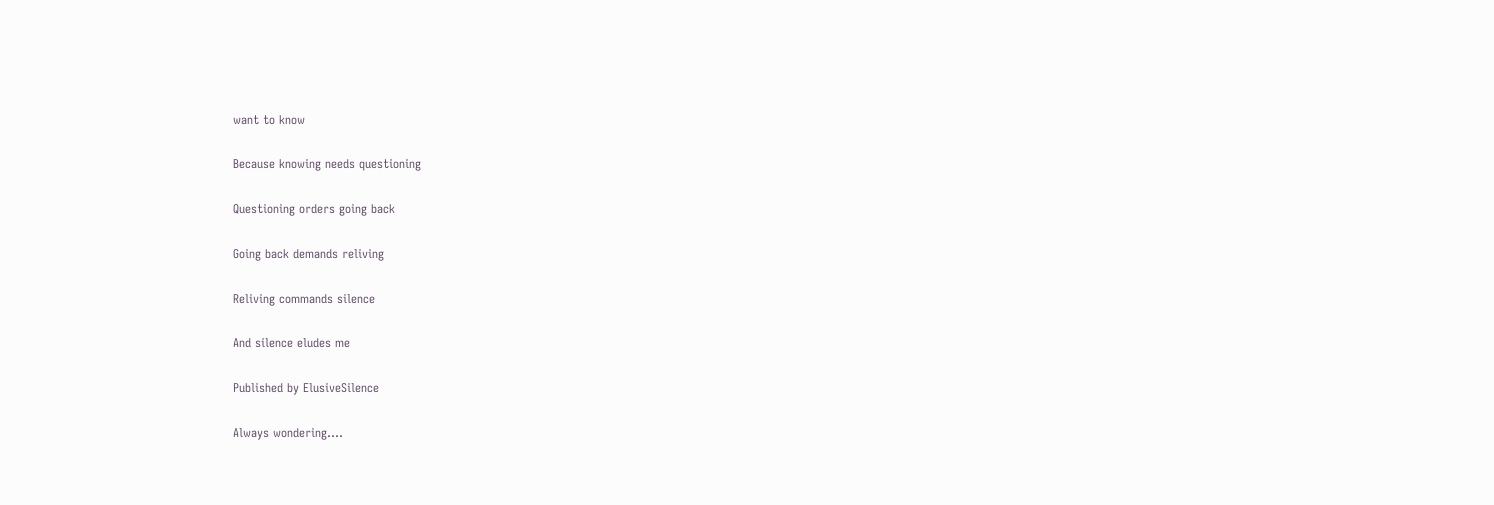want to know

Because knowing needs questioning

Questioning orders going back

Going back demands reliving

Reliving commands silence

And silence eludes me

Published by ElusiveSilence

Always wondering....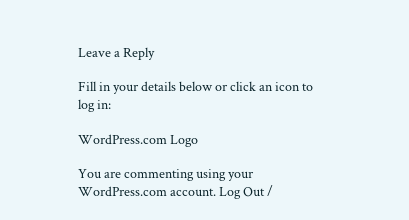Leave a Reply

Fill in your details below or click an icon to log in:

WordPress.com Logo

You are commenting using your WordPress.com account. Log Out /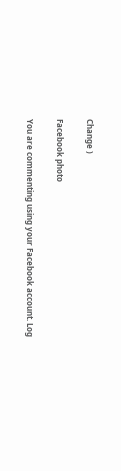Change )

Facebook photo

You are commenting using your Facebook account. Log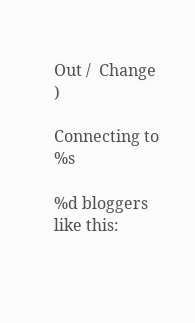Out /  Change )

Connecting to %s

%d bloggers like this: